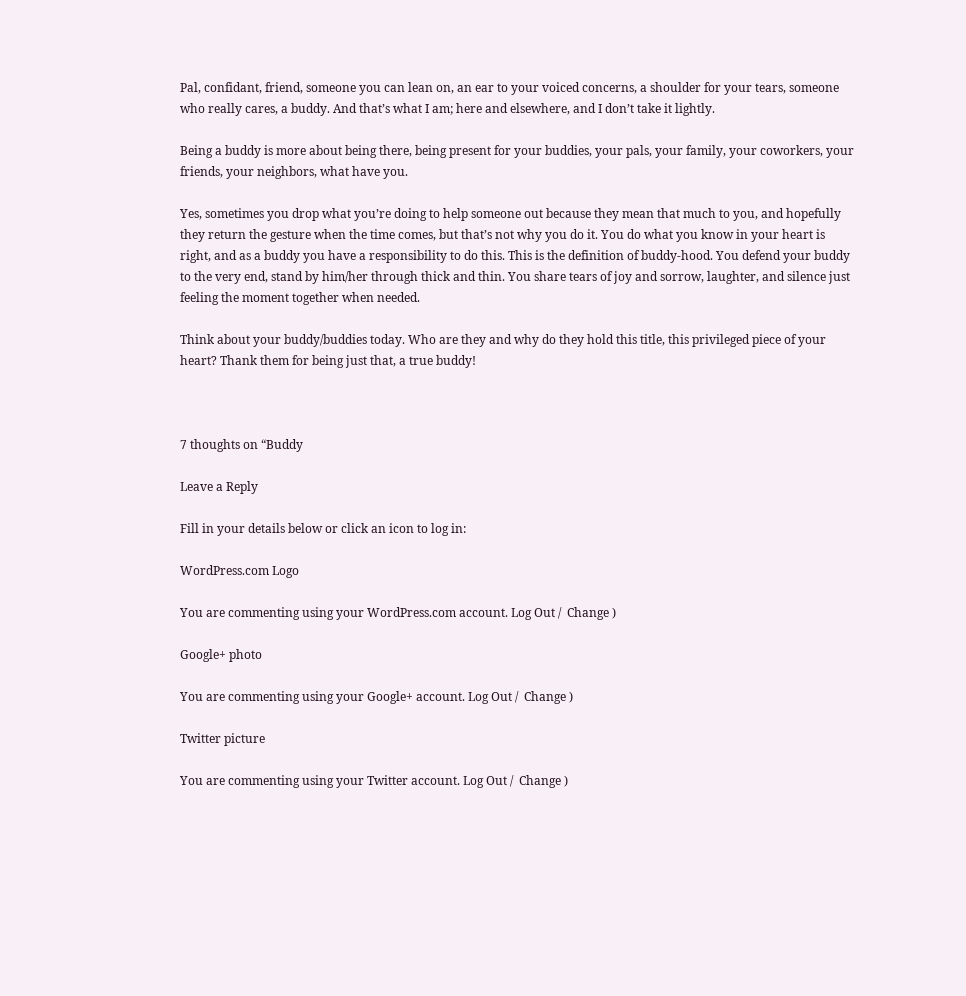Pal, confidant, friend, someone you can lean on, an ear to your voiced concerns, a shoulder for your tears, someone who really cares, a buddy. And that’s what I am; here and elsewhere, and I don’t take it lightly.

Being a buddy is more about being there, being present for your buddies, your pals, your family, your coworkers, your friends, your neighbors, what have you.

Yes, sometimes you drop what you’re doing to help someone out because they mean that much to you, and hopefully they return the gesture when the time comes, but that’s not why you do it. You do what you know in your heart is right, and as a buddy you have a responsibility to do this. This is the definition of buddy-hood. You defend your buddy to the very end, stand by him/her through thick and thin. You share tears of joy and sorrow, laughter, and silence just feeling the moment together when needed.

Think about your buddy/buddies today. Who are they and why do they hold this title, this privileged piece of your heart? Thank them for being just that, a true buddy!



7 thoughts on “Buddy

Leave a Reply

Fill in your details below or click an icon to log in:

WordPress.com Logo

You are commenting using your WordPress.com account. Log Out /  Change )

Google+ photo

You are commenting using your Google+ account. Log Out /  Change )

Twitter picture

You are commenting using your Twitter account. Log Out /  Change )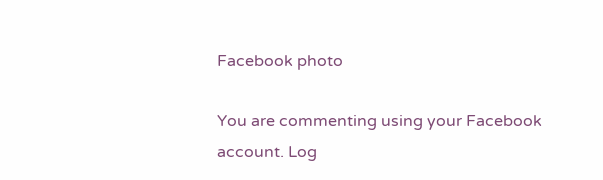Facebook photo

You are commenting using your Facebook account. Log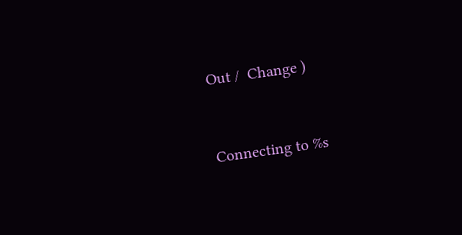Out /  Change )


Connecting to %s